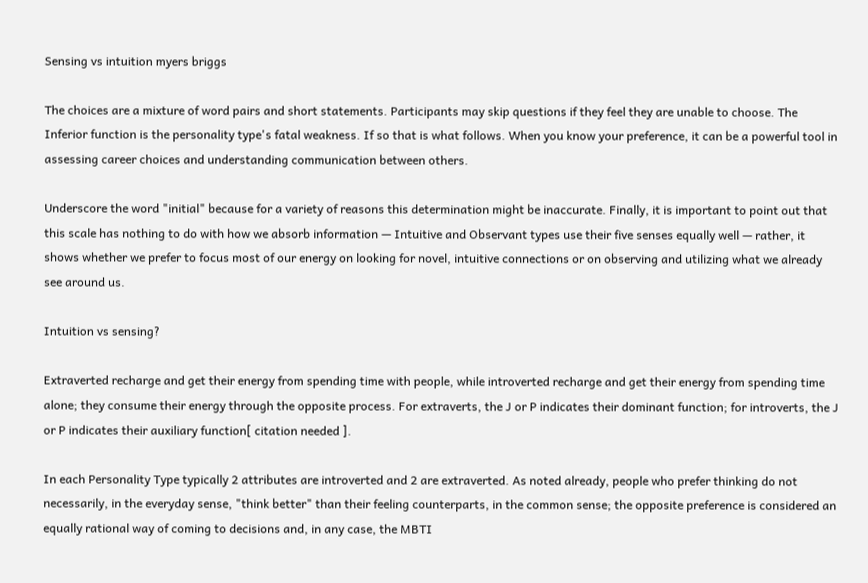Sensing vs intuition myers briggs

The choices are a mixture of word pairs and short statements. Participants may skip questions if they feel they are unable to choose. The Inferior function is the personality type's fatal weakness. If so that is what follows. When you know your preference, it can be a powerful tool in assessing career choices and understanding communication between others.

Underscore the word "initial" because for a variety of reasons this determination might be inaccurate. Finally, it is important to point out that this scale has nothing to do with how we absorb information — Intuitive and Observant types use their five senses equally well — rather, it shows whether we prefer to focus most of our energy on looking for novel, intuitive connections or on observing and utilizing what we already see around us.

Intuition vs sensing?

Extraverted recharge and get their energy from spending time with people, while introverted recharge and get their energy from spending time alone; they consume their energy through the opposite process. For extraverts, the J or P indicates their dominant function; for introverts, the J or P indicates their auxiliary function[ citation needed ].

In each Personality Type typically 2 attributes are introverted and 2 are extraverted. As noted already, people who prefer thinking do not necessarily, in the everyday sense, "think better" than their feeling counterparts, in the common sense; the opposite preference is considered an equally rational way of coming to decisions and, in any case, the MBTI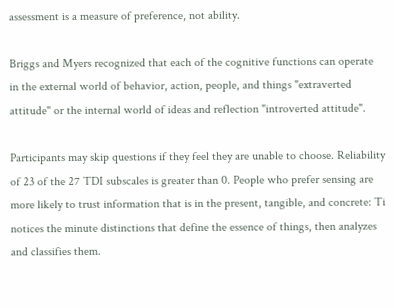assessment is a measure of preference, not ability.

Briggs and Myers recognized that each of the cognitive functions can operate in the external world of behavior, action, people, and things "extraverted attitude" or the internal world of ideas and reflection "introverted attitude".

Participants may skip questions if they feel they are unable to choose. Reliability of 23 of the 27 TDI subscales is greater than 0. People who prefer sensing are more likely to trust information that is in the present, tangible, and concrete: Ti notices the minute distinctions that define the essence of things, then analyzes and classifies them.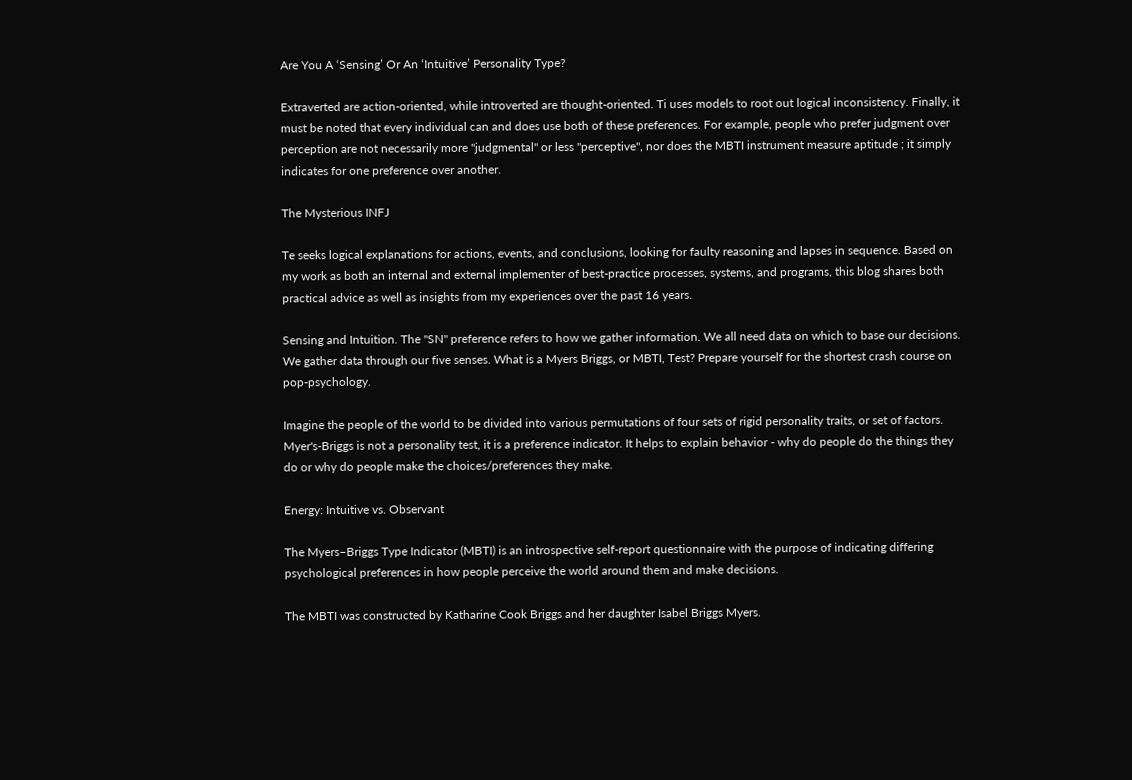Are You A ‘Sensing’ Or An ‘Intuitive’ Personality Type?

Extraverted are action-oriented, while introverted are thought-oriented. Ti uses models to root out logical inconsistency. Finally, it must be noted that every individual can and does use both of these preferences. For example, people who prefer judgment over perception are not necessarily more "judgmental" or less "perceptive", nor does the MBTI instrument measure aptitude ; it simply indicates for one preference over another.

The Mysterious INFJ

Te seeks logical explanations for actions, events, and conclusions, looking for faulty reasoning and lapses in sequence. Based on my work as both an internal and external implementer of best-practice processes, systems, and programs, this blog shares both practical advice as well as insights from my experiences over the past 16 years.

Sensing and Intuition. The "SN" preference refers to how we gather information. We all need data on which to base our decisions. We gather data through our five senses. What is a Myers Briggs, or MBTI, Test? Prepare yourself for the shortest crash course on pop-psychology.

Imagine the people of the world to be divided into various permutations of four sets of rigid personality traits, or set of factors. Myer's-Briggs is not a personality test, it is a preference indicator. It helps to explain behavior - why do people do the things they do or why do people make the choices/preferences they make.

Energy: Intuitive vs. Observant

The Myers–Briggs Type Indicator (MBTI) is an introspective self-report questionnaire with the purpose of indicating differing psychological preferences in how people perceive the world around them and make decisions.

The MBTI was constructed by Katharine Cook Briggs and her daughter Isabel Briggs Myers.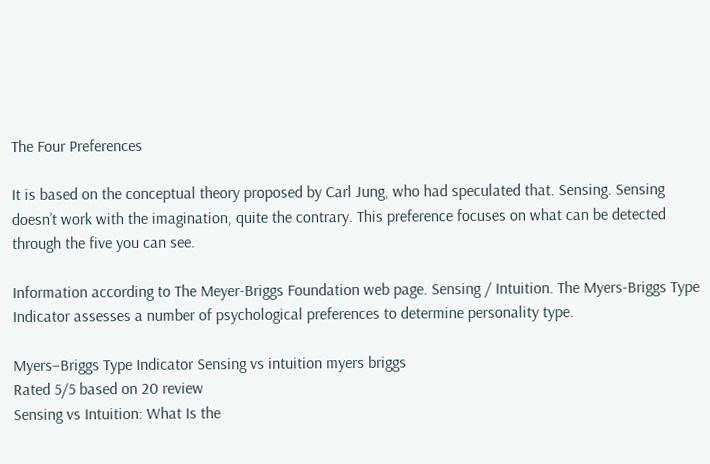The Four Preferences

It is based on the conceptual theory proposed by Carl Jung, who had speculated that. Sensing. Sensing doesn’t work with the imagination, quite the contrary. This preference focuses on what can be detected through the five you can see.

Information according to The Meyer-Briggs Foundation web page. Sensing / Intuition. The Myers-Briggs Type Indicator assesses a number of psychological preferences to determine personality type.

Myers–Briggs Type Indicator Sensing vs intuition myers briggs
Rated 5/5 based on 20 review
Sensing vs Intuition: What Is the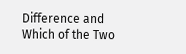Difference and Which of the Two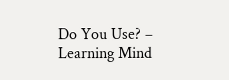Do You Use? – Learning Mind